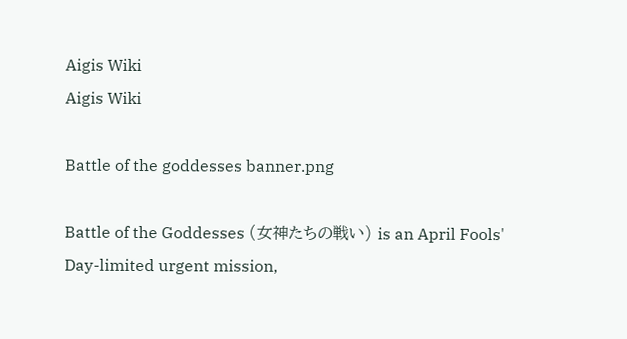Aigis Wiki
Aigis Wiki

Battle of the goddesses banner.png

Battle of the Goddesses (女神たちの戦い) is an April Fools' Day-limited urgent mission,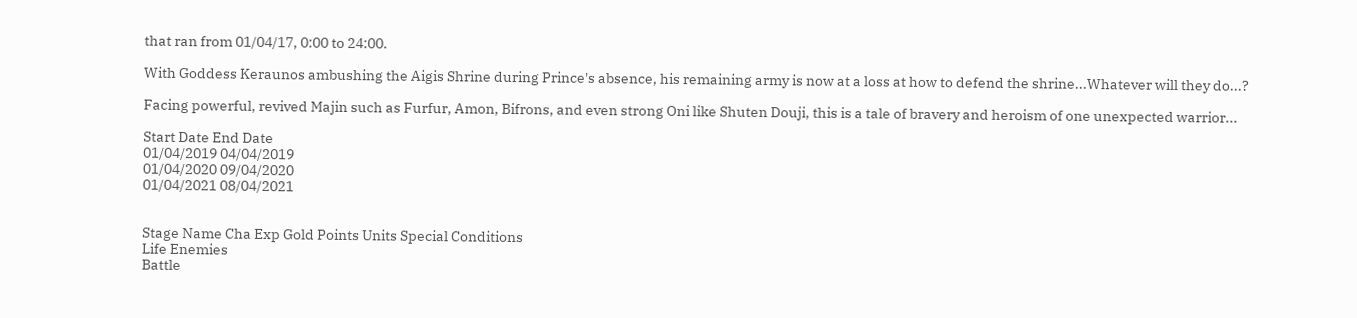that ran from 01/04/17, 0:00 to 24:00.

With Goddess Keraunos ambushing the Aigis Shrine during Prince's absence, his remaining army is now at a loss at how to defend the shrine...Whatever will they do...?

Facing powerful, revived Majin such as Furfur, Amon, Bifrons, and even strong Oni like Shuten Douji, this is a tale of bravery and heroism of one unexpected warrior...

Start Date End Date
01/04/2019 04/04/2019
01/04/2020 09/04/2020
01/04/2021 08/04/2021


Stage Name Cha Exp Gold Points Units Special Conditions
Life Enemies
Battle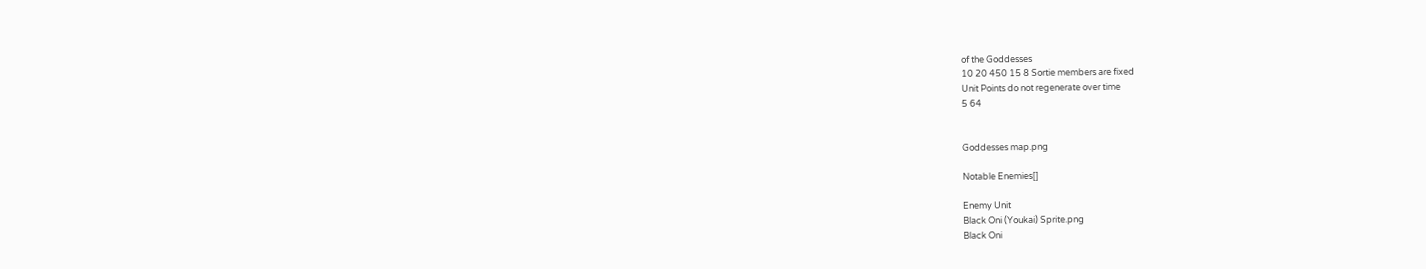of the Goddesses
10 20 450 15 8 Sortie members are fixed
Unit Points do not regenerate over time
5 64


Goddesses map.png

Notable Enemies[]

Enemy Unit
Black Oni (Youkai) Sprite.png
Black Oni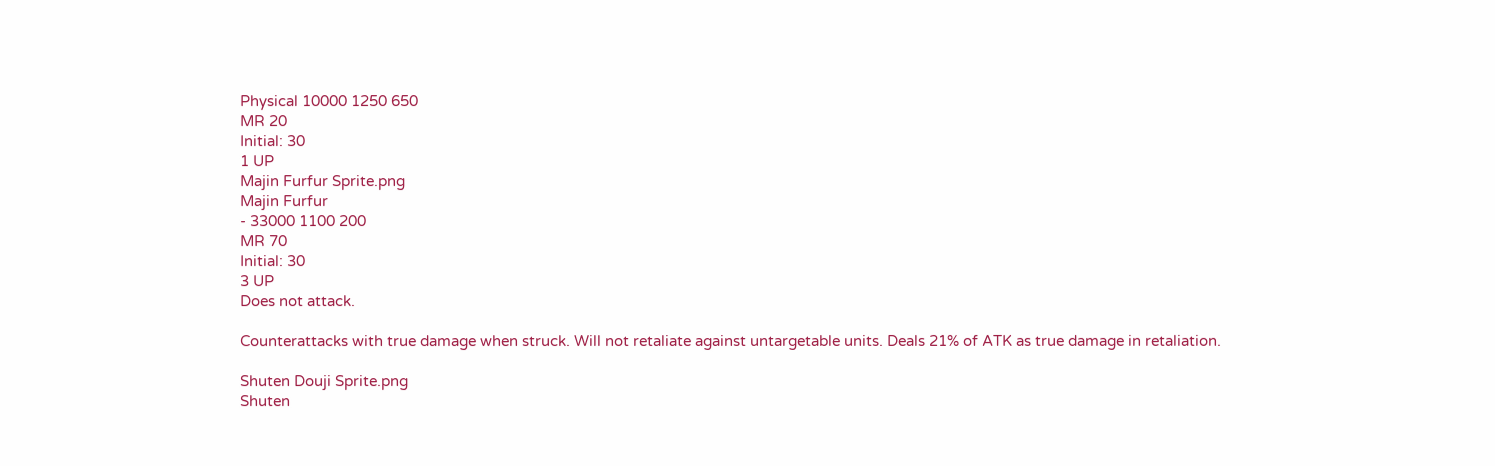Physical 10000 1250 650
MR 20
Initial: 30
1 UP
Majin Furfur Sprite.png
Majin Furfur
- 33000 1100 200
MR 70
Initial: 30
3 UP
Does not attack.

Counterattacks with true damage when struck. Will not retaliate against untargetable units. Deals 21% of ATK as true damage in retaliation.

Shuten Douji Sprite.png
Shuten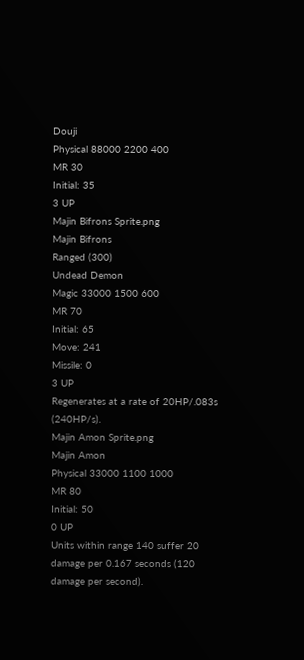Douji
Physical 88000 2200 400
MR 30
Initial: 35
3 UP
Majin Bifrons Sprite.png
Majin Bifrons
Ranged (300)
Undead Demon
Magic 33000 1500 600
MR 70
Initial: 65
Move: 241
Missile: 0
3 UP
Regenerates at a rate of 20HP/.083s (240HP/s).
Majin Amon Sprite.png
Majin Amon
Physical 33000 1100 1000
MR 80
Initial: 50
0 UP
Units within range 140 suffer 20 damage per 0.167 seconds (120 damage per second).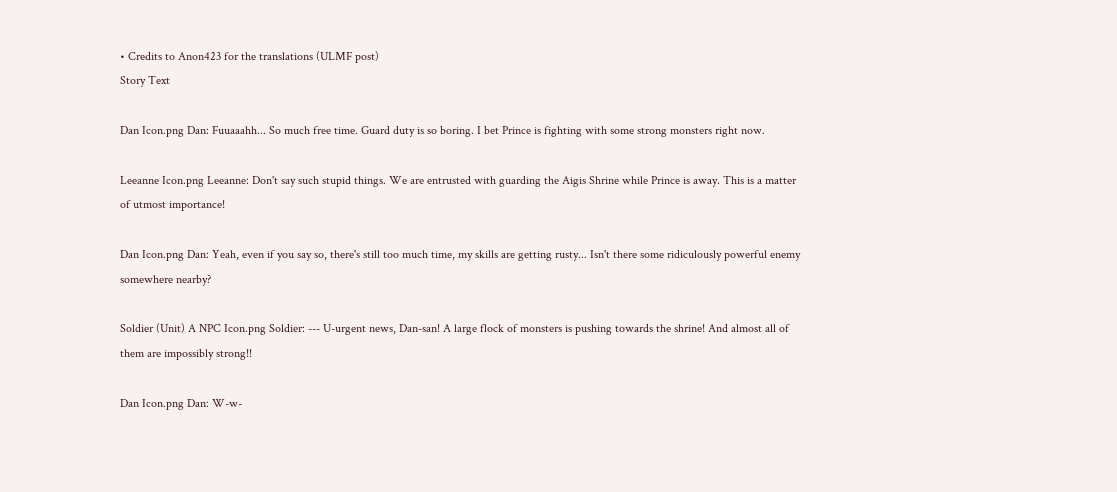• Credits to Anon423 for the translations (ULMF post)
Story Text

Dan Icon.png Dan: Fuuaaahh... So much free time. Guard duty is so boring. I bet Prince is fighting with some strong monsters right now.

Leeanne Icon.png Leeanne: Don't say such stupid things. We are entrusted with guarding the Aigis Shrine while Prince is away. This is a matter of utmost importance!

Dan Icon.png Dan: Yeah, even if you say so, there's still too much time, my skills are getting rusty... Isn't there some ridiculously powerful enemy somewhere nearby?

Soldier (Unit) A NPC Icon.png Soldier: --- U-urgent news, Dan-san! A large flock of monsters is pushing towards the shrine! And almost all of them are impossibly strong!!

Dan Icon.png Dan: W-w-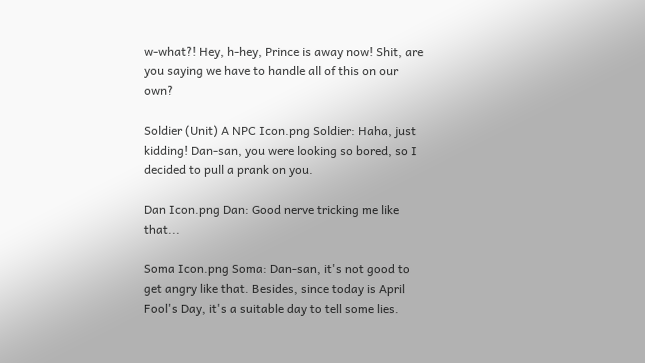w-what?! Hey, h-hey, Prince is away now! Shit, are you saying we have to handle all of this on our own?

Soldier (Unit) A NPC Icon.png Soldier: Haha, just kidding! Dan-san, you were looking so bored, so I decided to pull a prank on you.

Dan Icon.png Dan: Good nerve tricking me like that...

Soma Icon.png Soma: Dan-san, it's not good to get angry like that. Besides, since today is April Fool's Day, it's a suitable day to tell some lies.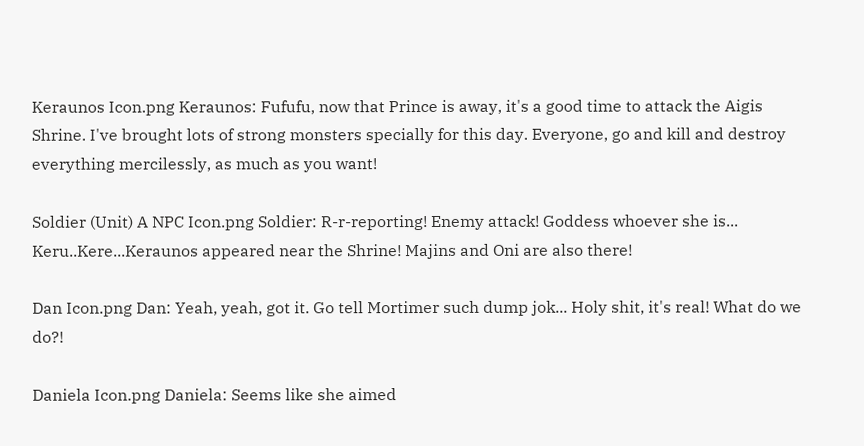Keraunos Icon.png Keraunos: Fufufu, now that Prince is away, it's a good time to attack the Aigis Shrine. I've brought lots of strong monsters specially for this day. Everyone, go and kill and destroy everything mercilessly, as much as you want!

Soldier (Unit) A NPC Icon.png Soldier: R-r-reporting! Enemy attack! Goddess whoever she is... Keru..Kere...Keraunos appeared near the Shrine! Majins and Oni are also there!

Dan Icon.png Dan: Yeah, yeah, got it. Go tell Mortimer such dump jok... Holy shit, it's real! What do we do?!

Daniela Icon.png Daniela: Seems like she aimed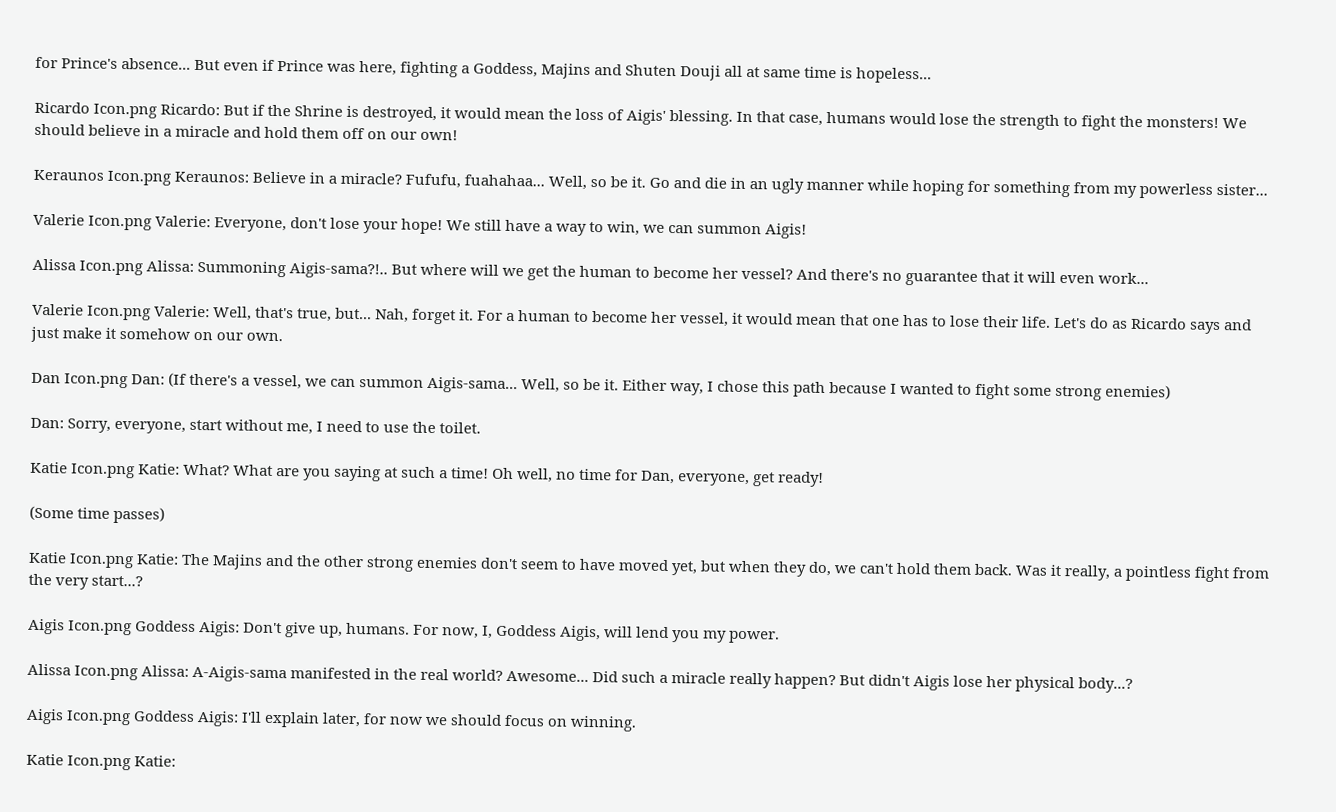for Prince's absence... But even if Prince was here, fighting a Goddess, Majins and Shuten Douji all at same time is hopeless...

Ricardo Icon.png Ricardo: But if the Shrine is destroyed, it would mean the loss of Aigis' blessing. In that case, humans would lose the strength to fight the monsters! We should believe in a miracle and hold them off on our own!

Keraunos Icon.png Keraunos: Believe in a miracle? Fufufu, fuahahaa... Well, so be it. Go and die in an ugly manner while hoping for something from my powerless sister...

Valerie Icon.png Valerie: Everyone, don't lose your hope! We still have a way to win, we can summon Aigis!

Alissa Icon.png Alissa: Summoning Aigis-sama?!.. But where will we get the human to become her vessel? And there's no guarantee that it will even work...

Valerie Icon.png Valerie: Well, that's true, but... Nah, forget it. For a human to become her vessel, it would mean that one has to lose their life. Let's do as Ricardo says and just make it somehow on our own.

Dan Icon.png Dan: (If there's a vessel, we can summon Aigis-sama... Well, so be it. Either way, I chose this path because I wanted to fight some strong enemies)

Dan: Sorry, everyone, start without me, I need to use the toilet.

Katie Icon.png Katie: What? What are you saying at such a time! Oh well, no time for Dan, everyone, get ready!

(Some time passes)

Katie Icon.png Katie: The Majins and the other strong enemies don't seem to have moved yet, but when they do, we can't hold them back. Was it really, a pointless fight from the very start...?

Aigis Icon.png Goddess Aigis: Don't give up, humans. For now, I, Goddess Aigis, will lend you my power.

Alissa Icon.png Alissa: A-Aigis-sama manifested in the real world? Awesome... Did such a miracle really happen? But didn't Aigis lose her physical body...?

Aigis Icon.png Goddess Aigis: I'll explain later, for now we should focus on winning.

Katie Icon.png Katie: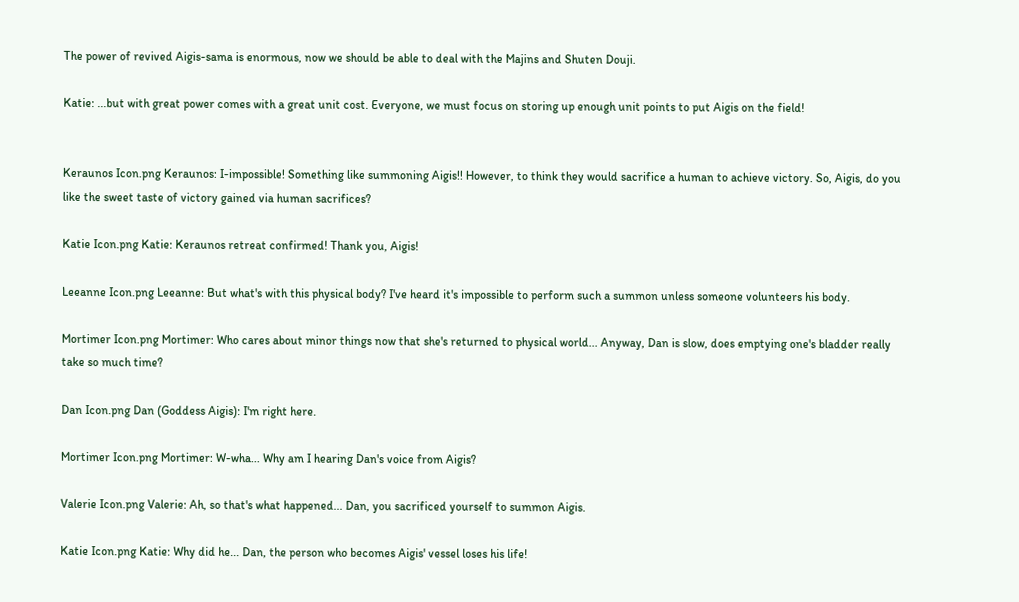The power of revived Aigis-sama is enormous, now we should be able to deal with the Majins and Shuten Douji.

Katie: ...but with great power comes with a great unit cost. Everyone, we must focus on storing up enough unit points to put Aigis on the field!


Keraunos Icon.png Keraunos: I-impossible! Something like summoning Aigis!! However, to think they would sacrifice a human to achieve victory. So, Aigis, do you like the sweet taste of victory gained via human sacrifices?

Katie Icon.png Katie: Keraunos retreat confirmed! Thank you, Aigis!

Leeanne Icon.png Leeanne: But what's with this physical body? I've heard it's impossible to perform such a summon unless someone volunteers his body.

Mortimer Icon.png Mortimer: Who cares about minor things now that she's returned to physical world... Anyway, Dan is slow, does emptying one's bladder really take so much time?

Dan Icon.png Dan (Goddess Aigis): I'm right here.

Mortimer Icon.png Mortimer: W-wha... Why am I hearing Dan's voice from Aigis?

Valerie Icon.png Valerie: Ah, so that's what happened... Dan, you sacrificed yourself to summon Aigis.

Katie Icon.png Katie: Why did he... Dan, the person who becomes Aigis' vessel loses his life!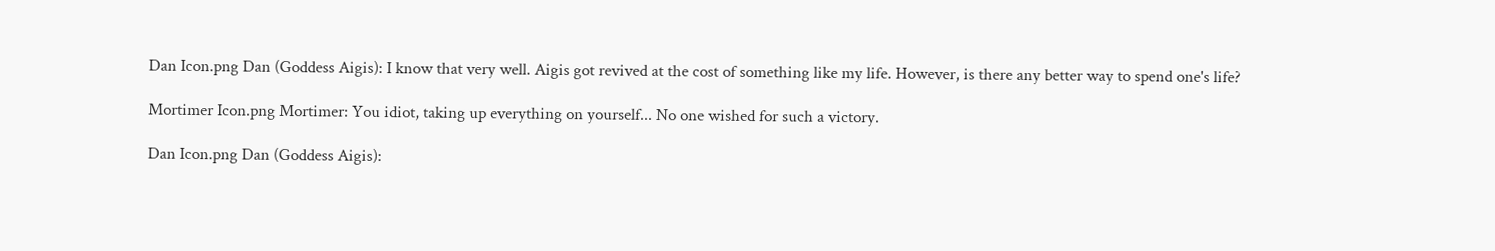Dan Icon.png Dan (Goddess Aigis): I know that very well. Aigis got revived at the cost of something like my life. However, is there any better way to spend one's life?

Mortimer Icon.png Mortimer: You idiot, taking up everything on yourself... No one wished for such a victory.

Dan Icon.png Dan (Goddess Aigis):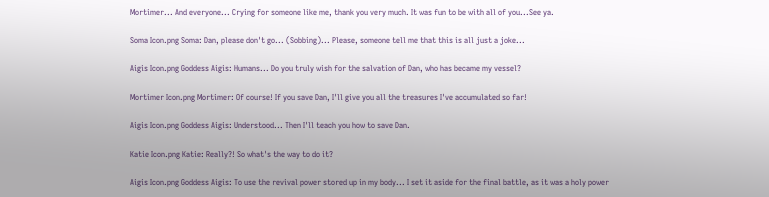Mortimer... And everyone... Crying for someone like me, thank you very much. It was fun to be with all of you...See ya.

Soma Icon.png Soma: Dan, please don't go... (Sobbing)... Please, someone tell me that this is all just a joke...

Aigis Icon.png Goddess Aigis: Humans... Do you truly wish for the salvation of Dan, who has became my vessel?

Mortimer Icon.png Mortimer: Of course! If you save Dan, I'll give you all the treasures I've accumulated so far!

Aigis Icon.png Goddess Aigis: Understood... Then I'll teach you how to save Dan.

Katie Icon.png Katie: Really?! So what's the way to do it?

Aigis Icon.png Goddess Aigis: To use the revival power stored up in my body... I set it aside for the final battle, as it was a holy power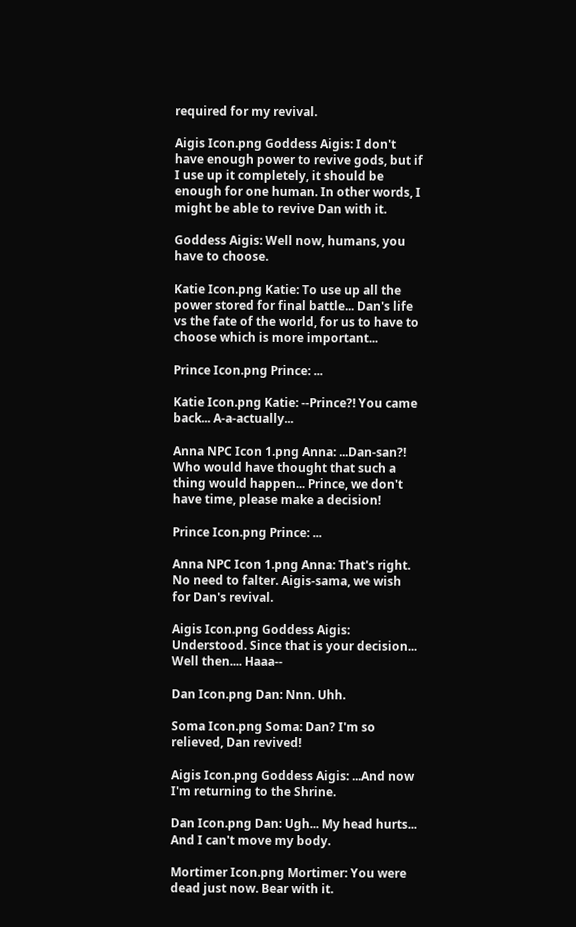required for my revival.

Aigis Icon.png Goddess Aigis: I don't have enough power to revive gods, but if I use up it completely, it should be enough for one human. In other words, I might be able to revive Dan with it.

Goddess Aigis: Well now, humans, you have to choose.

Katie Icon.png Katie: To use up all the power stored for final battle... Dan's life vs the fate of the world, for us to have to choose which is more important...

Prince Icon.png Prince: ...

Katie Icon.png Katie: --Prince?! You came back... A-a-actually...

Anna NPC Icon 1.png Anna: ...Dan-san?! Who would have thought that such a thing would happen... Prince, we don't have time, please make a decision!

Prince Icon.png Prince: ...

Anna NPC Icon 1.png Anna: That's right. No need to falter. Aigis-sama, we wish for Dan's revival.

Aigis Icon.png Goddess Aigis: Understood. Since that is your decision... Well then.... Haaa--

Dan Icon.png Dan: Nnn. Uhh.

Soma Icon.png Soma: Dan? I'm so relieved, Dan revived!

Aigis Icon.png Goddess Aigis: ...And now I'm returning to the Shrine.

Dan Icon.png Dan: Ugh... My head hurts... And I can't move my body.

Mortimer Icon.png Mortimer: You were dead just now. Bear with it.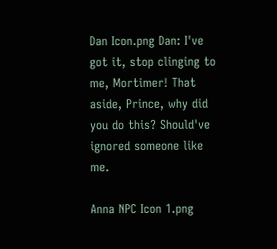Dan Icon.png Dan: I've got it, stop clinging to me, Mortimer! That aside, Prince, why did you do this? Should've ignored someone like me.

Anna NPC Icon 1.png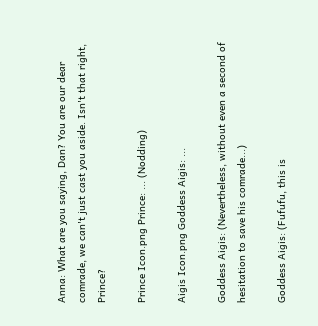Anna: What are you saying, Dan? You are our dear comrade, we can't just cast you aside. Isn't that right, Prince?

Prince Icon.png Prince: ... (Nodding)

Aigis Icon.png Goddess Aigis: ...

Goddess Aigis: (Nevertheless, without even a second of hesitation to save his comrade...)

Goddess Aigis: (Fufufu, this is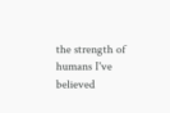the strength of humans I've believed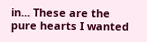in... These are the pure hearts I wanted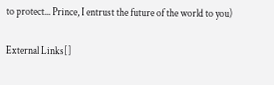to protect... Prince, I entrust the future of the world to you)

External Links[]